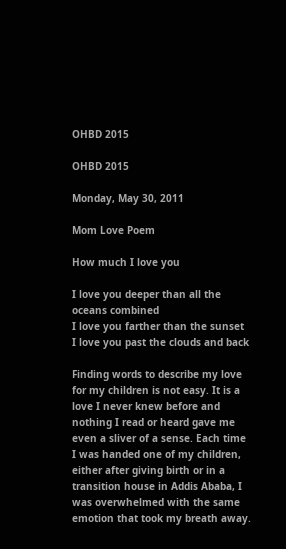OHBD 2015

OHBD 2015

Monday, May 30, 2011

Mom Love Poem

How much I love you

I love you deeper than all the oceans combined
I love you farther than the sunset
I love you past the clouds and back

Finding words to describe my love for my children is not easy. It is a love I never knew before and nothing I read or heard gave me even a sliver of a sense. Each time I was handed one of my children, either after giving birth or in a transition house in Addis Ababa, I was overwhelmed with the same emotion that took my breath away.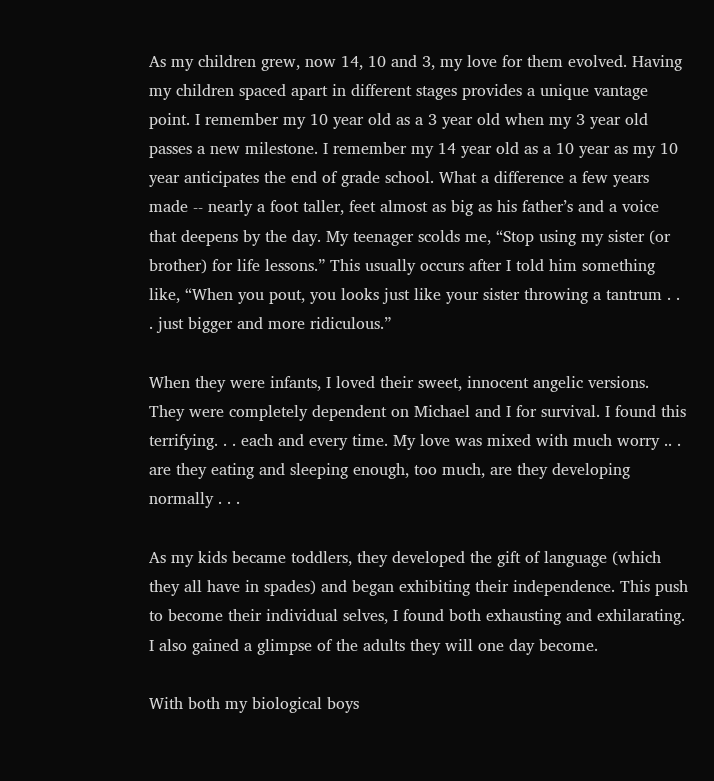As my children grew, now 14, 10 and 3, my love for them evolved. Having my children spaced apart in different stages provides a unique vantage point. I remember my 10 year old as a 3 year old when my 3 year old passes a new milestone. I remember my 14 year old as a 10 year as my 10 year anticipates the end of grade school. What a difference a few years made -- nearly a foot taller, feet almost as big as his father’s and a voice that deepens by the day. My teenager scolds me, “Stop using my sister (or brother) for life lessons.” This usually occurs after I told him something like, “When you pout, you looks just like your sister throwing a tantrum . . . just bigger and more ridiculous.”

When they were infants, I loved their sweet, innocent angelic versions. They were completely dependent on Michael and I for survival. I found this terrifying. . . each and every time. My love was mixed with much worry .. . are they eating and sleeping enough, too much, are they developing normally . . .

As my kids became toddlers, they developed the gift of language (which they all have in spades) and began exhibiting their independence. This push to become their individual selves, I found both exhausting and exhilarating. I also gained a glimpse of the adults they will one day become.

With both my biological boys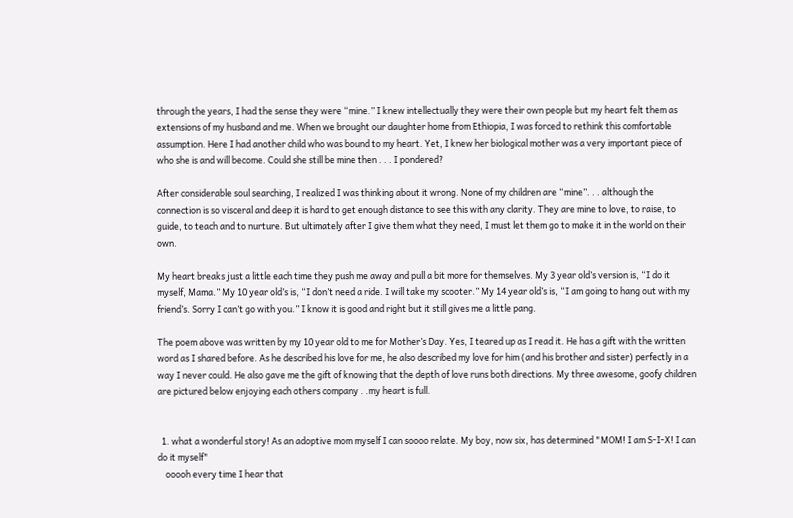through the years, I had the sense they were “mine.” I knew intellectually they were their own people but my heart felt them as extensions of my husband and me. When we brought our daughter home from Ethiopia, I was forced to rethink this comfortable assumption. Here I had another child who was bound to my heart. Yet, I knew her biological mother was a very important piece of who she is and will become. Could she still be mine then . . . I pondered?

After considerable soul searching, I realized I was thinking about it wrong. None of my children are “mine”. . . although the connection is so visceral and deep it is hard to get enough distance to see this with any clarity. They are mine to love, to raise, to guide, to teach and to nurture. But ultimately after I give them what they need, I must let them go to make it in the world on their own.

My heart breaks just a little each time they push me away and pull a bit more for themselves. My 3 year old’s version is, “I do it myself, Mama.” My 10 year old’s is, “I don’t need a ride. I will take my scooter.” My 14 year old’s is, “I am going to hang out with my friend’s. Sorry I can’t go with you.” I know it is good and right but it still gives me a little pang.

The poem above was written by my 10 year old to me for Mother’s Day. Yes, I teared up as I read it. He has a gift with the written word as I shared before. As he described his love for me, he also described my love for him (and his brother and sister) perfectly in a way I never could. He also gave me the gift of knowing that the depth of love runs both directions. My three awesome, goofy children are pictured below enjoying each others company . .my heart is full.


  1. what a wonderful story! As an adoptive mom myself I can soooo relate. My boy, now six, has determined "MOM! I am S-I-X! I can do it myself"
    ooooh every time I hear that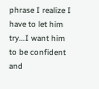phrase I realize I have to let him try...I want him to be confident and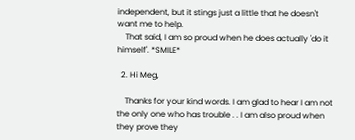independent, but it stings just a little that he doesn't want me to help.
    That said, I am so proud when he does actually 'do it himself'. *SMILE*

  2. Hi Meg,

    Thanks for your kind words. I am glad to hear I am not the only one who has trouble . . I am also proud when they prove they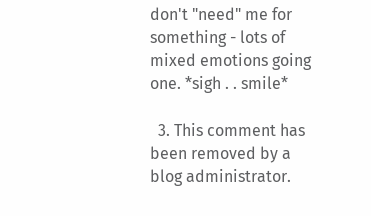don't "need" me for something - lots of mixed emotions going one. *sigh . . smile*

  3. This comment has been removed by a blog administrator.